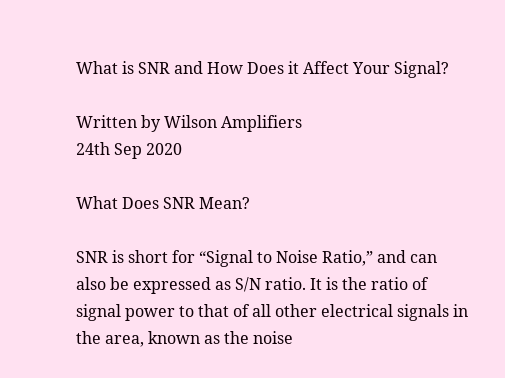What is SNR and How Does it Affect Your Signal?

Written by Wilson Amplifiers
24th Sep 2020

What Does SNR Mean?

SNR is short for “Signal to Noise Ratio,” and can also be expressed as S/N ratio. It is the ratio of signal power to that of all other electrical signals in the area, known as the noise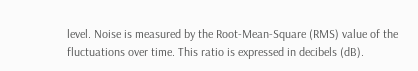level. Noise is measured by the Root-Mean-Square (RMS) value of the fluctuations over time. This ratio is expressed in decibels (dB).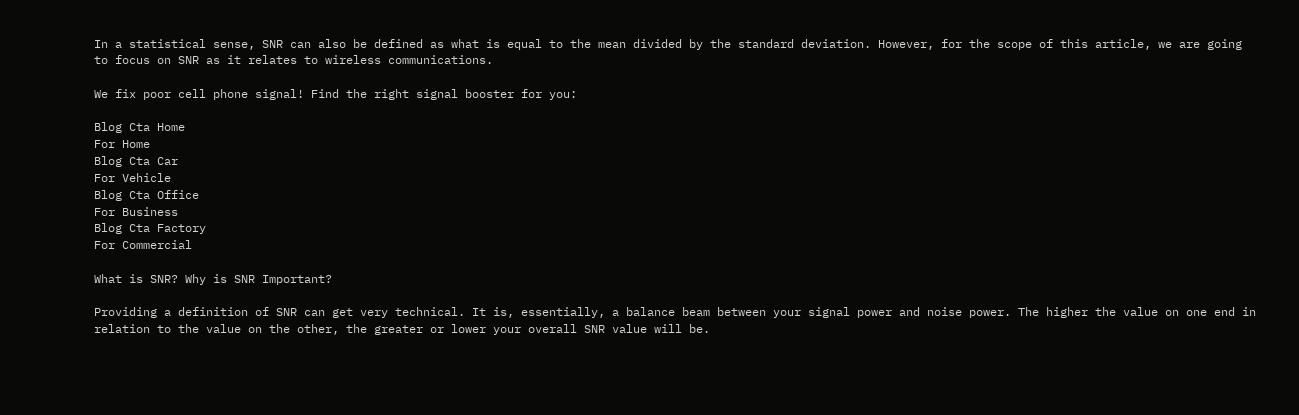In a statistical sense, SNR can also be defined as what is equal to the mean divided by the standard deviation. However, for the scope of this article, we are going to focus on SNR as it relates to wireless communications.

We fix poor cell phone signal! Find the right signal booster for you:

Blog Cta Home
For Home
Blog Cta Car
For Vehicle
Blog Cta Office
For Business
Blog Cta Factory
For Commercial

What is SNR? Why is SNR Important?

Providing a definition of SNR can get very technical. It is, essentially, a balance beam between your signal power and noise power. The higher the value on one end in relation to the value on the other, the greater or lower your overall SNR value will be.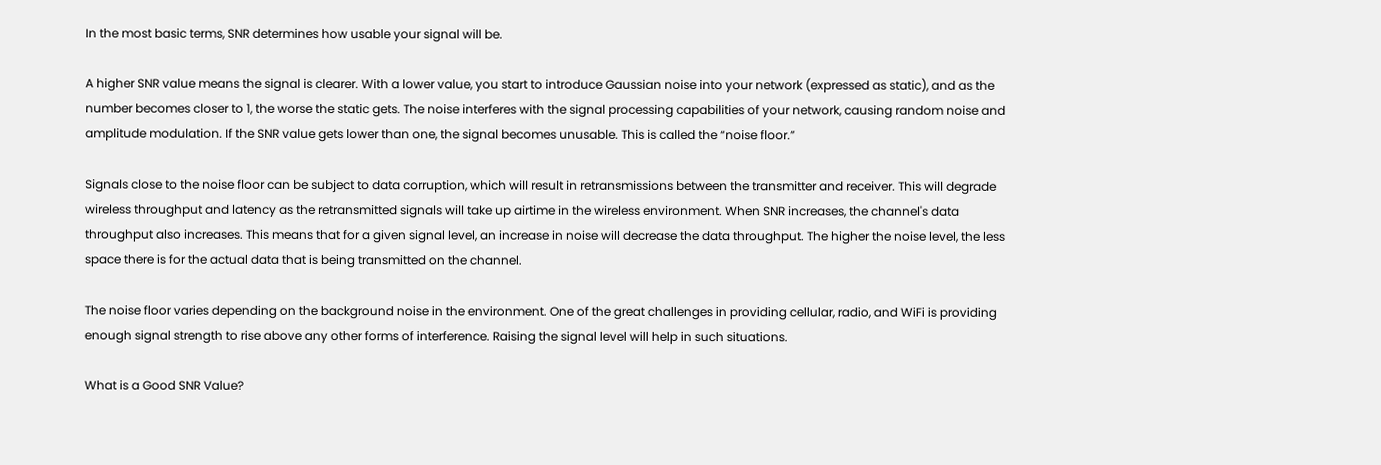In the most basic terms, SNR determines how usable your signal will be.

A higher SNR value means the signal is clearer. With a lower value, you start to introduce Gaussian noise into your network (expressed as static), and as the number becomes closer to 1, the worse the static gets. The noise interferes with the signal processing capabilities of your network, causing random noise and amplitude modulation. If the SNR value gets lower than one, the signal becomes unusable. This is called the “noise floor.”

Signals close to the noise floor can be subject to data corruption, which will result in retransmissions between the transmitter and receiver. This will degrade wireless throughput and latency as the retransmitted signals will take up airtime in the wireless environment. When SNR increases, the channel's data throughput also increases. This means that for a given signal level, an increase in noise will decrease the data throughput. The higher the noise level, the less space there is for the actual data that is being transmitted on the channel.

The noise floor varies depending on the background noise in the environment. One of the great challenges in providing cellular, radio, and WiFi is providing enough signal strength to rise above any other forms of interference. Raising the signal level will help in such situations.

What is a Good SNR Value?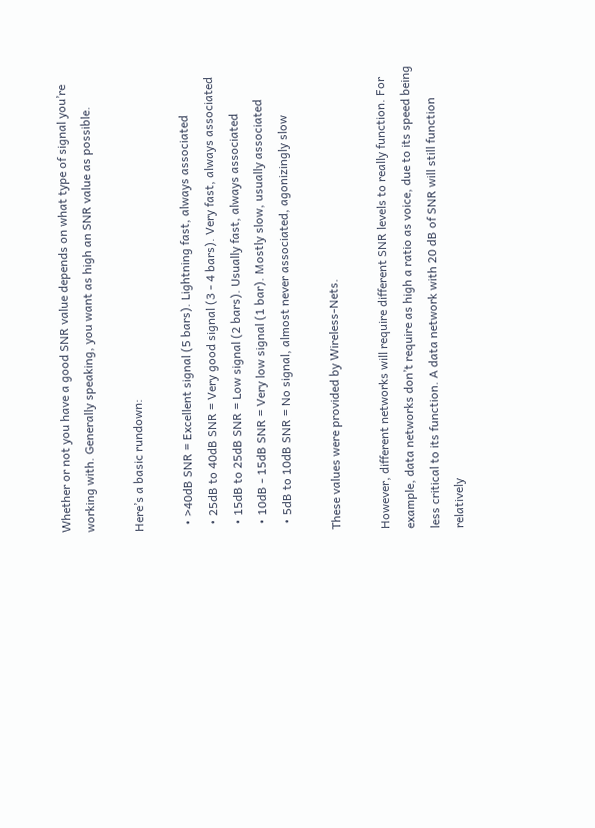Whether or not you have a good SNR value depends on what type of signal you’re working with. Generally speaking, you want as high an SNR value as possible.

Here’s a basic rundown:

  • >40dB SNR = Excellent signal (5 bars). Lightning fast, always associated
  • 25dB to 40dB SNR = Very good signal (3 - 4 bars). Very fast, always associated
  • 15dB to 25dB SNR = Low signal (2 bars). Usually fast, always associated
  • 10dB - 15dB SNR = Very low signal (1 bar). Mostly slow, usually associated
  • 5dB to 10dB SNR = No signal, almost never associated, agonizingly slow

These values were provided by Wireless-Nets.

However, different networks will require different SNR levels to really function. For example, data networks don’t require as high a ratio as voice, due to its speed being less critical to its function. A data network with 20 dB of SNR will still function relatively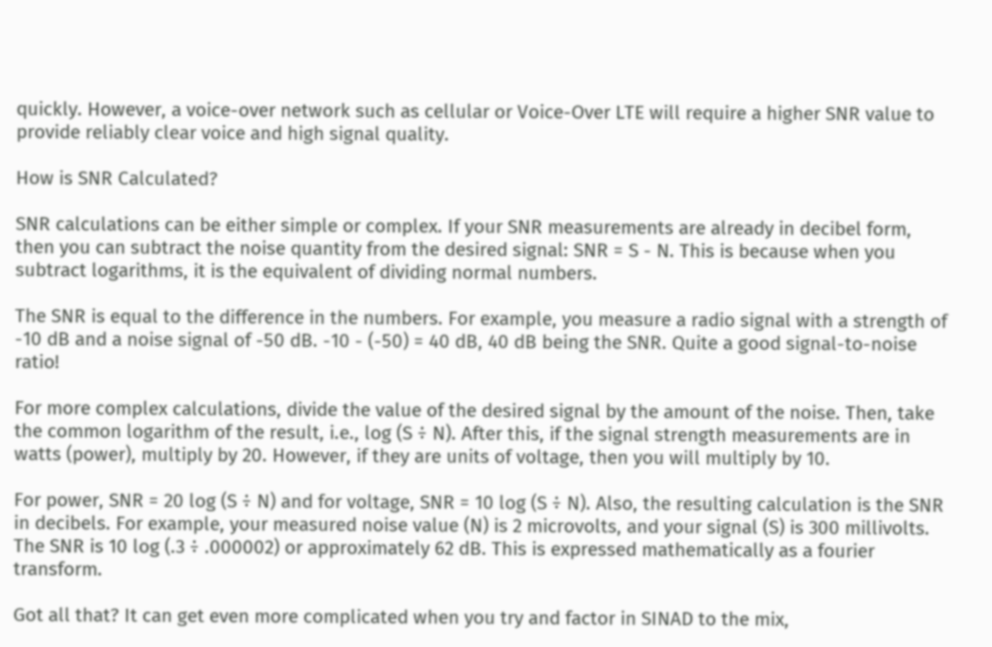quickly. However, a voice-over network such as cellular or Voice-Over LTE will require a higher SNR value to provide reliably clear voice and high signal quality.

How is SNR Calculated?

SNR calculations can be either simple or complex. If your SNR measurements are already in decibel form, then you can subtract the noise quantity from the desired signal: SNR = S - N. This is because when you subtract logarithms, it is the equivalent of dividing normal numbers.

The SNR is equal to the difference in the numbers. For example, you measure a radio signal with a strength of -10 dB and a noise signal of -50 dB. -10 - (-50) = 40 dB, 40 dB being the SNR. Quite a good signal-to-noise ratio!

For more complex calculations, divide the value of the desired signal by the amount of the noise. Then, take the common logarithm of the result, i.e., log (S ÷ N). After this, if the signal strength measurements are in watts (power), multiply by 20. However, if they are units of voltage, then you will multiply by 10.

For power, SNR = 20 log (S ÷ N) and for voltage, SNR = 10 log (S ÷ N). Also, the resulting calculation is the SNR in decibels. For example, your measured noise value (N) is 2 microvolts, and your signal (S) is 300 millivolts. The SNR is 10 log (.3 ÷ .000002) or approximately 62 dB. This is expressed mathematically as a fourier transform.

Got all that? It can get even more complicated when you try and factor in SINAD to the mix,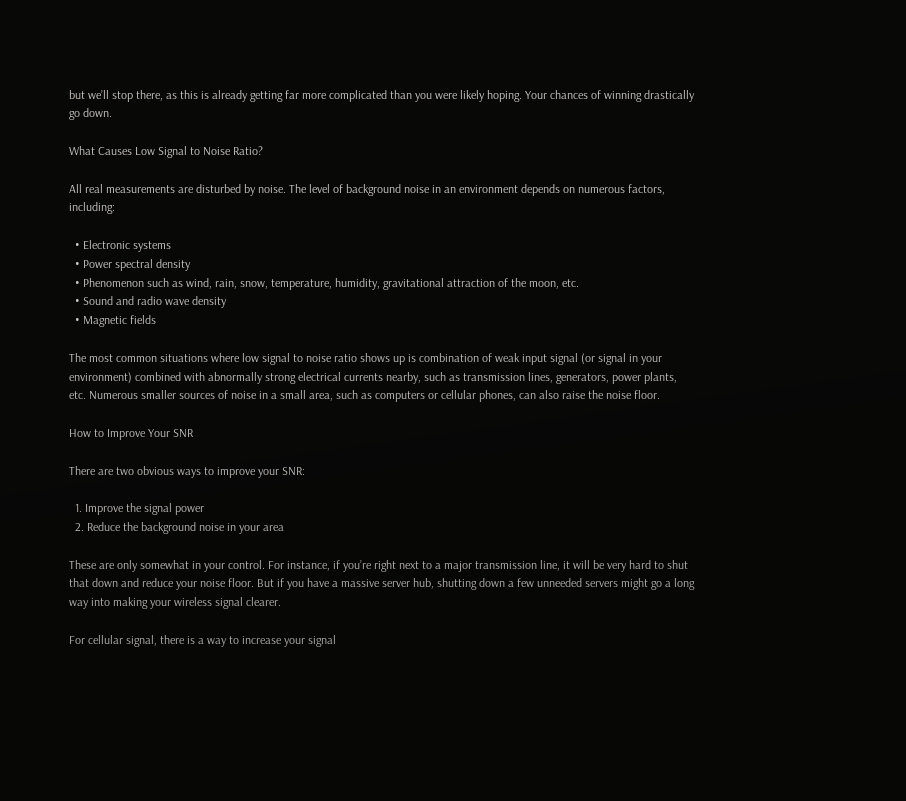but we’ll stop there, as this is already getting far more complicated than you were likely hoping. Your chances of winning drastically go down.

What Causes Low Signal to Noise Ratio?

All real measurements are disturbed by noise. The level of background noise in an environment depends on numerous factors, including:

  • Electronic systems
  • Power spectral density
  • Phenomenon such as wind, rain, snow, temperature, humidity, gravitational attraction of the moon, etc.
  • Sound and radio wave density
  • Magnetic fields

The most common situations where low signal to noise ratio shows up is combination of weak input signal (or signal in your environment) combined with abnormally strong electrical currents nearby, such as transmission lines, generators, power plants, etc. Numerous smaller sources of noise in a small area, such as computers or cellular phones, can also raise the noise floor.

How to Improve Your SNR

There are two obvious ways to improve your SNR:

  1. Improve the signal power
  2. Reduce the background noise in your area

These are only somewhat in your control. For instance, if you’re right next to a major transmission line, it will be very hard to shut that down and reduce your noise floor. But if you have a massive server hub, shutting down a few unneeded servers might go a long way into making your wireless signal clearer.

For cellular signal, there is a way to increase your signal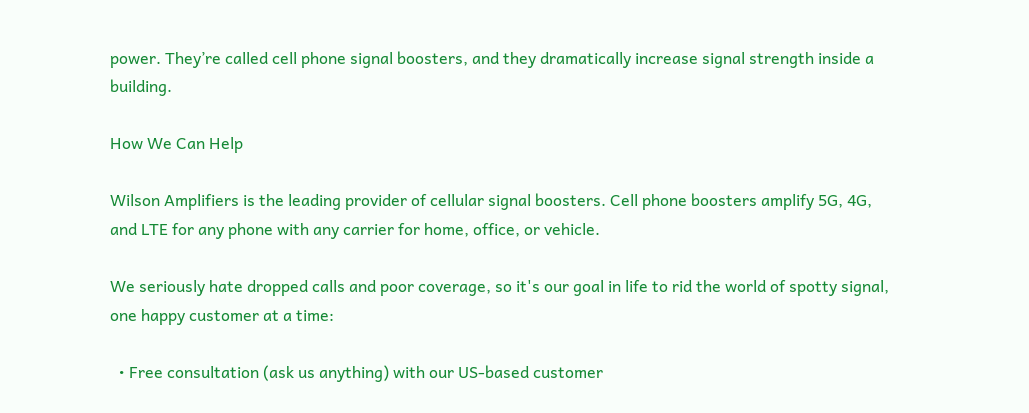power. They’re called cell phone signal boosters, and they dramatically increase signal strength inside a building.

How We Can Help

Wilson Amplifiers is the leading provider of cellular signal boosters. Cell phone boosters amplify 5G, 4G, and LTE for any phone with any carrier for home, office, or vehicle.

We seriously hate dropped calls and poor coverage, so it's our goal in life to rid the world of spotty signal, one happy customer at a time:

  • Free consultation (ask us anything) with our US-based customer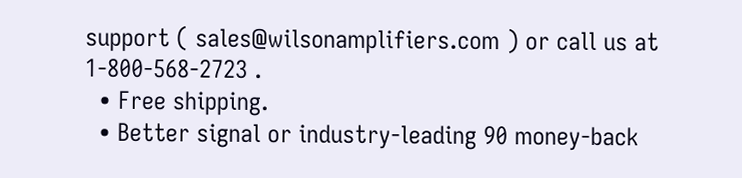support ( sales@wilsonamplifiers.com ) or call us at 1-800-568-2723 .
  • Free shipping.
  • Better signal or industry-leading 90 money-back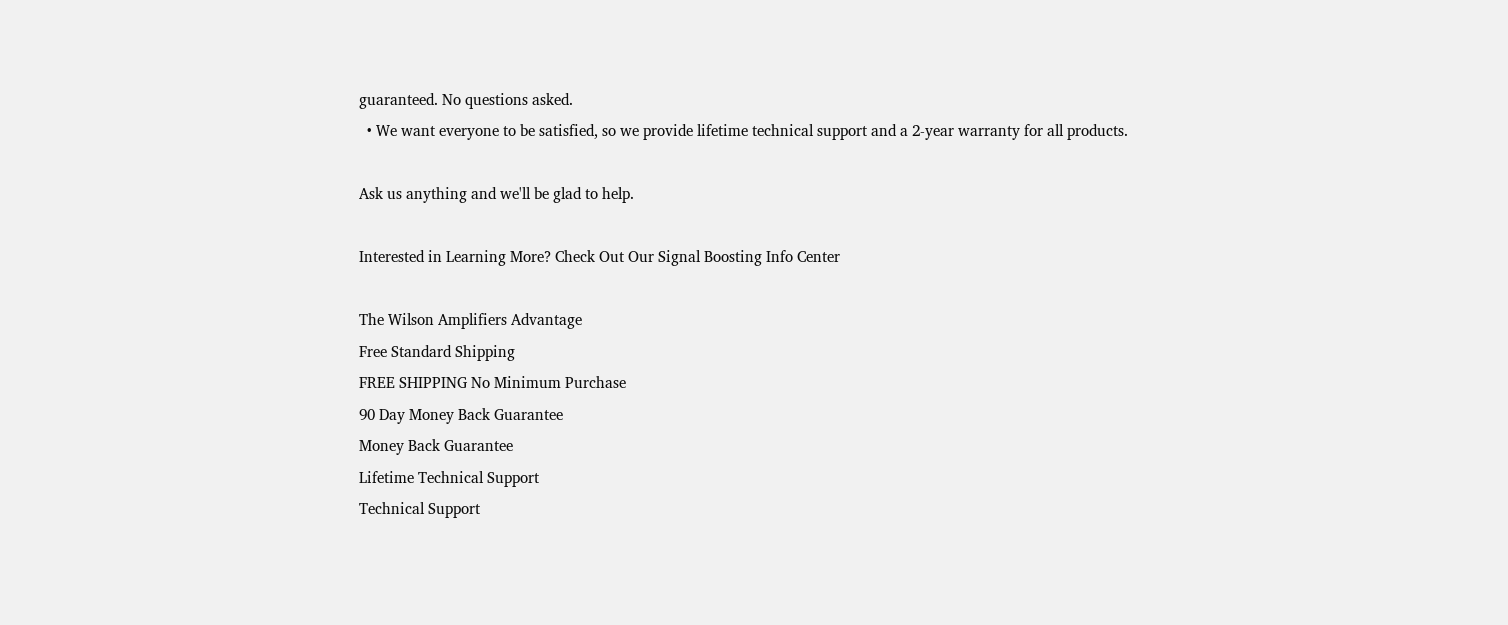guaranteed. No questions asked.
  • We want everyone to be satisfied, so we provide lifetime technical support and a 2-year warranty for all products.

Ask us anything and we'll be glad to help.

Interested in Learning More? Check Out Our Signal Boosting Info Center

The Wilson Amplifiers Advantage
Free Standard Shipping
FREE SHIPPING No Minimum Purchase
90 Day Money Back Guarantee
Money Back Guarantee
Lifetime Technical Support
Technical Support